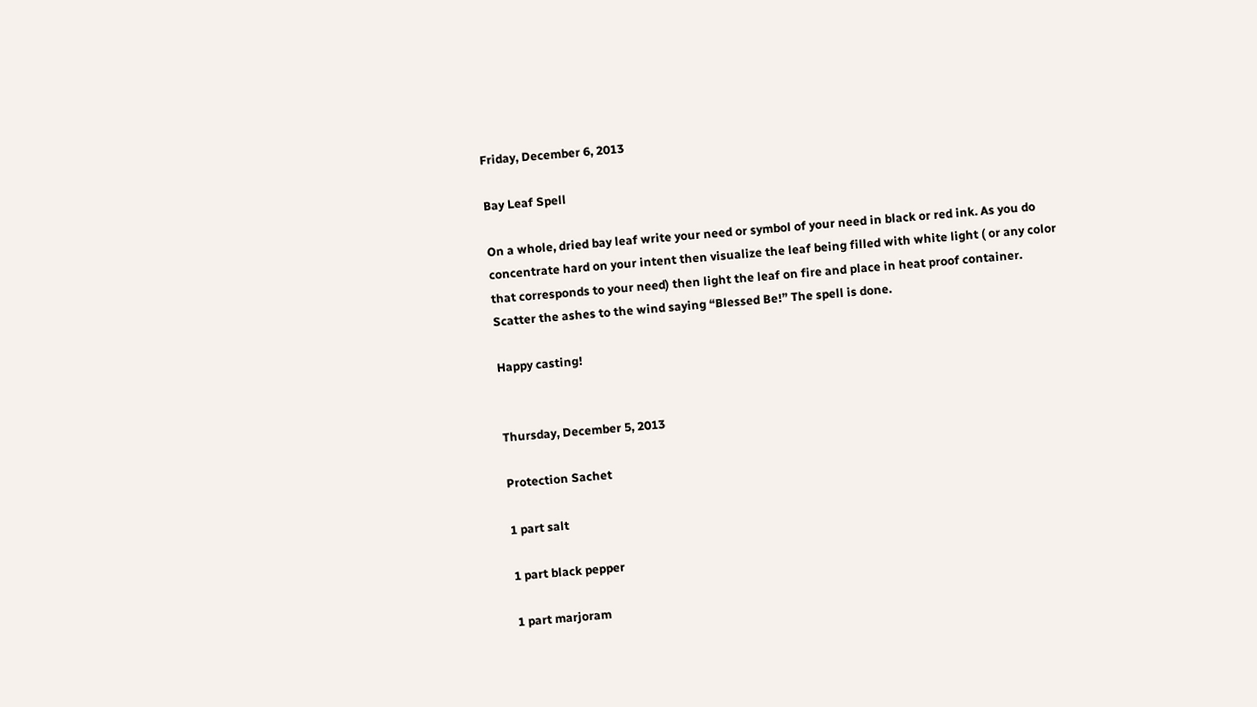Friday, December 6, 2013

Bay Leaf Spell

On a whole, dried bay leaf write your need or symbol of your need in black or red ink. As you do concentrate hard on your intent then visualize the leaf being filled with white light ( or any color that corresponds to your need) then light the leaf on fire and place in heat proof container. Scatter the ashes to the wind saying “Blessed Be!” The spell is done.

Happy casting!


Thursday, December 5, 2013

Protection Sachet

1 part salt

1 part black pepper

1 part marjoram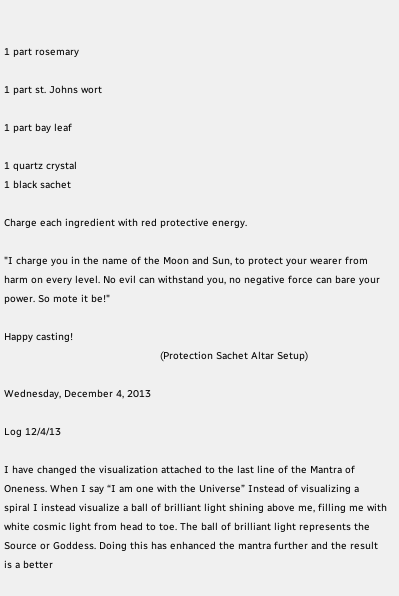1 part rosemary

1 part st. Johns wort

1 part bay leaf

1 quartz crystal
1 black sachet

Charge each ingredient with red protective energy.

"I charge you in the name of the Moon and Sun, to protect your wearer from harm on every level. No evil can withstand you, no negative force can bare your power. So mote it be!"

Happy casting!
                                                    (Protection Sachet Altar Setup)

Wednesday, December 4, 2013

Log 12/4/13

I have changed the visualization attached to the last line of the Mantra of Oneness. When I say “I am one with the Universe” Instead of visualizing a spiral I instead visualize a ball of brilliant light shining above me, filling me with white cosmic light from head to toe. The ball of brilliant light represents the Source or Goddess. Doing this has enhanced the mantra further and the result is a better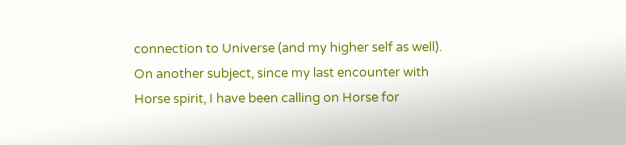connection to Universe (and my higher self as well).
On another subject, since my last encounter with Horse spirit, I have been calling on Horse for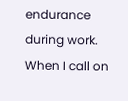endurance during work. When I call on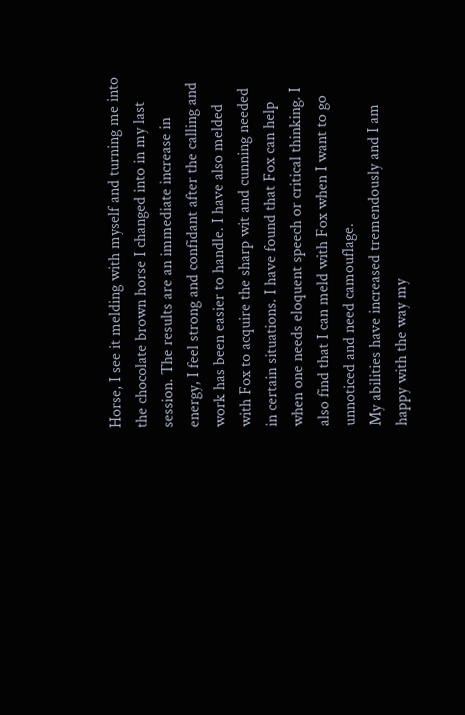Horse, I see it melding with myself and turning me into the chocolate brown horse I changed into in my last session. The results are an immediate increase in energy, I feel strong and confidant after the calling and work has been easier to handle. I have also melded with Fox to acquire the sharp wit and cunning needed in certain situations. I have found that Fox can help when one needs eloquent speech or critical thinking. I also find that I can meld with Fox when I want to go unnoticed and need camouflage.
My abilities have increased tremendously and I am happy with the way my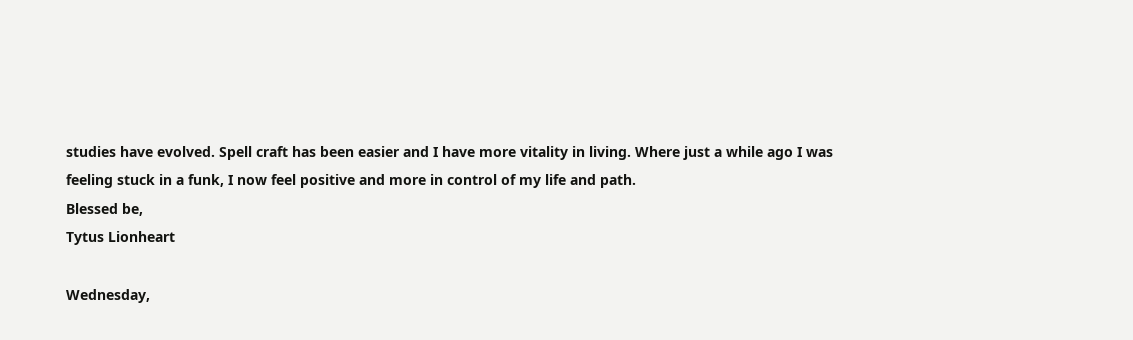studies have evolved. Spell craft has been easier and I have more vitality in living. Where just a while ago I was feeling stuck in a funk, I now feel positive and more in control of my life and path.
Blessed be,
Tytus Lionheart

Wednesday,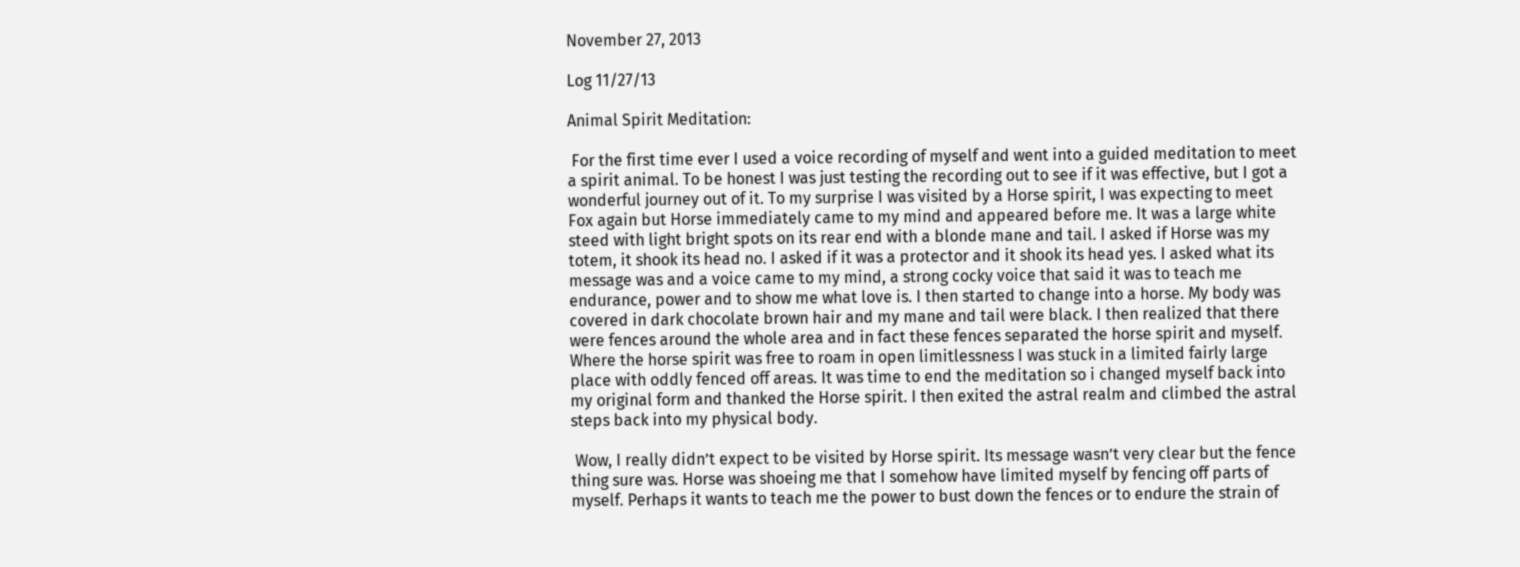November 27, 2013

Log 11/27/13

Animal Spirit Meditation:

 For the first time ever I used a voice recording of myself and went into a guided meditation to meet a spirit animal. To be honest I was just testing the recording out to see if it was effective, but I got a wonderful journey out of it. To my surprise I was visited by a Horse spirit, I was expecting to meet Fox again but Horse immediately came to my mind and appeared before me. It was a large white steed with light bright spots on its rear end with a blonde mane and tail. I asked if Horse was my totem, it shook its head no. I asked if it was a protector and it shook its head yes. I asked what its message was and a voice came to my mind, a strong cocky voice that said it was to teach me endurance, power and to show me what love is. I then started to change into a horse. My body was covered in dark chocolate brown hair and my mane and tail were black. I then realized that there were fences around the whole area and in fact these fences separated the horse spirit and myself. Where the horse spirit was free to roam in open limitlessness I was stuck in a limited fairly large place with oddly fenced off areas. It was time to end the meditation so i changed myself back into my original form and thanked the Horse spirit. I then exited the astral realm and climbed the astral steps back into my physical body.

 Wow, I really didn’t expect to be visited by Horse spirit. Its message wasn’t very clear but the fence thing sure was. Horse was shoeing me that I somehow have limited myself by fencing off parts of myself. Perhaps it wants to teach me the power to bust down the fences or to endure the strain of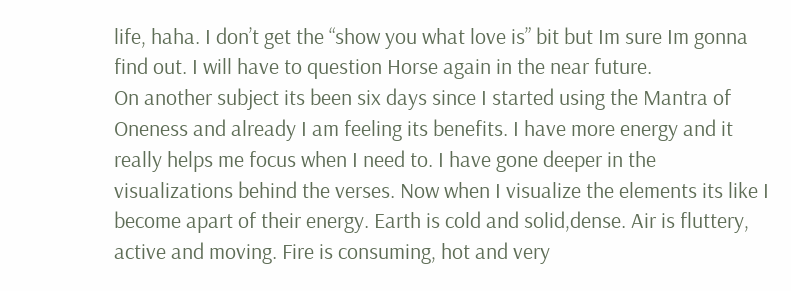life, haha. I don’t get the “show you what love is” bit but Im sure Im gonna find out. I will have to question Horse again in the near future.
On another subject its been six days since I started using the Mantra of Oneness and already I am feeling its benefits. I have more energy and it really helps me focus when I need to. I have gone deeper in the visualizations behind the verses. Now when I visualize the elements its like I become apart of their energy. Earth is cold and solid,dense. Air is fluttery, active and moving. Fire is consuming, hot and very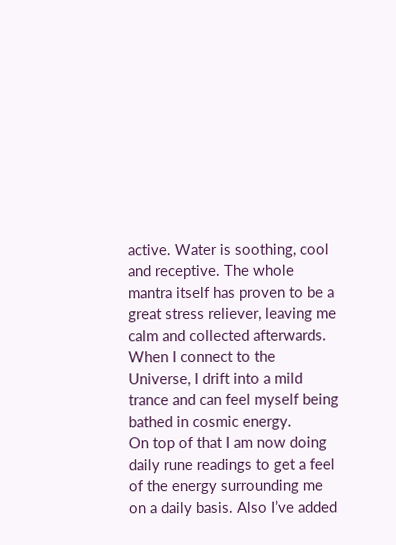active. Water is soothing, cool and receptive. The whole mantra itself has proven to be a great stress reliever, leaving me calm and collected afterwards. When I connect to the Universe, I drift into a mild trance and can feel myself being bathed in cosmic energy.
On top of that I am now doing daily rune readings to get a feel of the energy surrounding me on a daily basis. Also I’ve added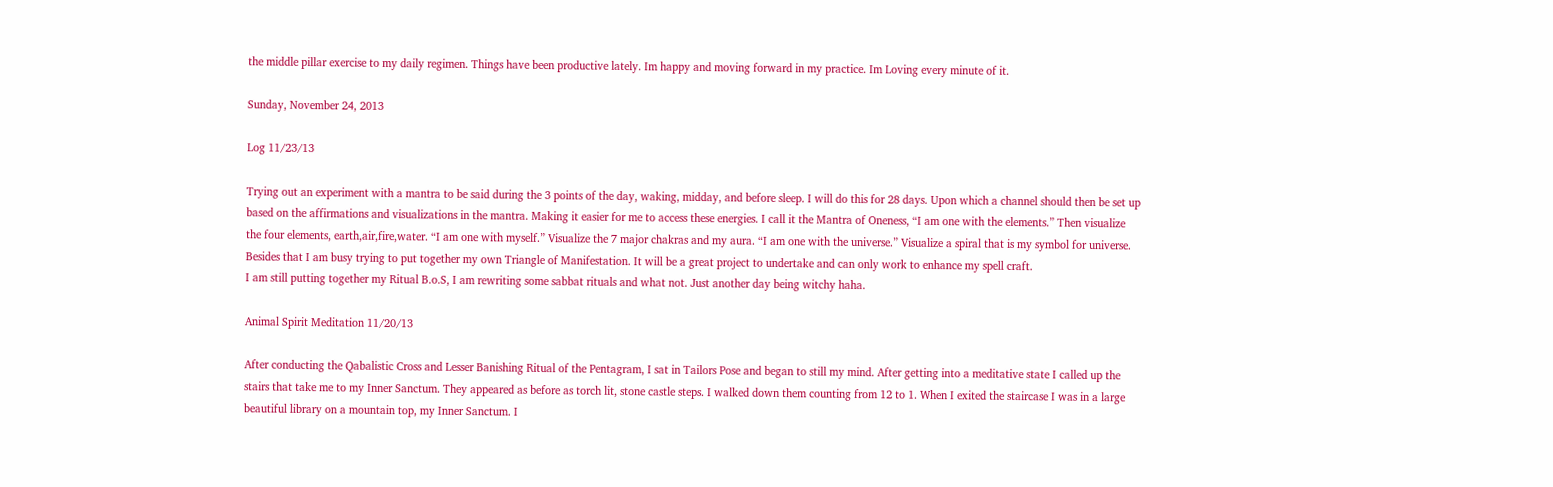the middle pillar exercise to my daily regimen. Things have been productive lately. Im happy and moving forward in my practice. Im Loving every minute of it.

Sunday, November 24, 2013

Log 11/23/13

Trying out an experiment with a mantra to be said during the 3 points of the day, waking, midday, and before sleep. I will do this for 28 days. Upon which a channel should then be set up based on the affirmations and visualizations in the mantra. Making it easier for me to access these energies. I call it the Mantra of Oneness, “I am one with the elements.” Then visualize the four elements, earth,air,fire,water. “I am one with myself.” Visualize the 7 major chakras and my aura. “I am one with the universe.” Visualize a spiral that is my symbol for universe. Besides that I am busy trying to put together my own Triangle of Manifestation. It will be a great project to undertake and can only work to enhance my spell craft.
I am still putting together my Ritual B.o.S, I am rewriting some sabbat rituals and what not. Just another day being witchy haha.

Animal Spirit Meditation 11/20/13

After conducting the Qabalistic Cross and Lesser Banishing Ritual of the Pentagram, I sat in Tailors Pose and began to still my mind. After getting into a meditative state I called up the stairs that take me to my Inner Sanctum. They appeared as before as torch lit, stone castle steps. I walked down them counting from 12 to 1. When I exited the staircase I was in a large beautiful library on a mountain top, my Inner Sanctum. I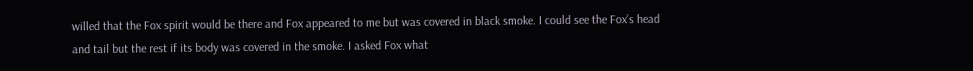willed that the Fox spirit would be there and Fox appeared to me but was covered in black smoke. I could see the Fox’s head and tail but the rest if its body was covered in the smoke. I asked Fox what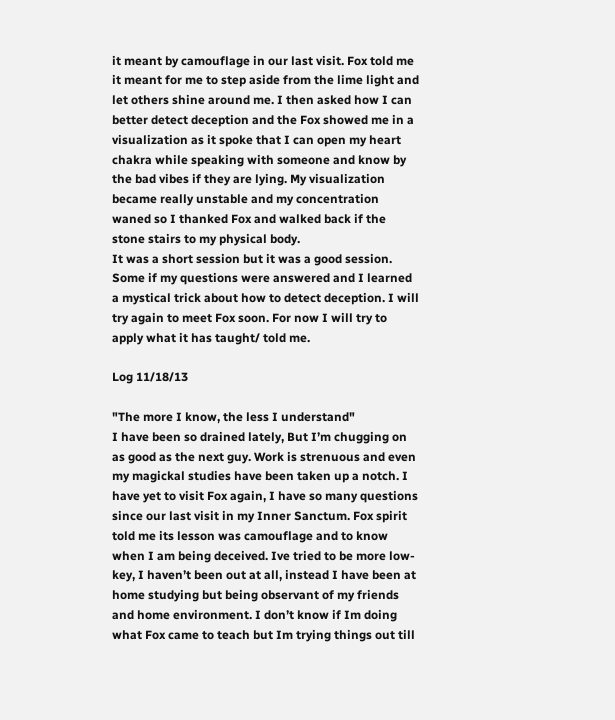it meant by camouflage in our last visit. Fox told me it meant for me to step aside from the lime light and let others shine around me. I then asked how I can better detect deception and the Fox showed me in a visualization as it spoke that I can open my heart chakra while speaking with someone and know by the bad vibes if they are lying. My visualization became really unstable and my concentration waned so I thanked Fox and walked back if the stone stairs to my physical body.
It was a short session but it was a good session. Some if my questions were answered and I learned a mystical trick about how to detect deception. I will try again to meet Fox soon. For now I will try to apply what it has taught/ told me.

Log 11/18/13

"The more I know, the less I understand"
I have been so drained lately, But I’m chugging on as good as the next guy. Work is strenuous and even my magickal studies have been taken up a notch. I have yet to visit Fox again, I have so many questions since our last visit in my Inner Sanctum. Fox spirit told me its lesson was camouflage and to know when I am being deceived. Ive tried to be more low-key, I haven’t been out at all, instead I have been at home studying but being observant of my friends and home environment. I don’t know if Im doing what Fox came to teach but Im trying things out till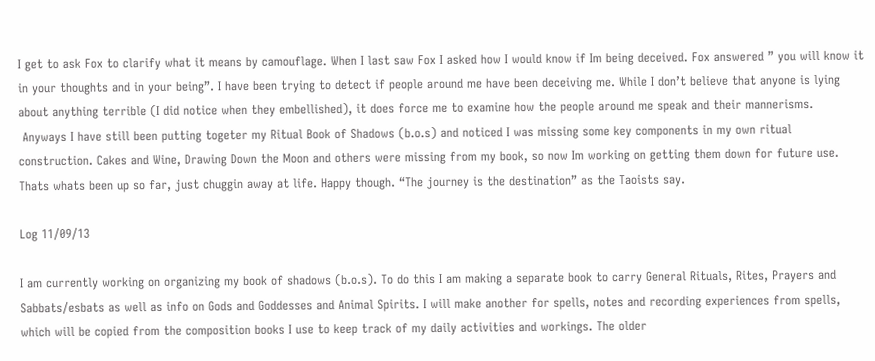I get to ask Fox to clarify what it means by camouflage. When I last saw Fox I asked how I would know if Im being deceived. Fox answered ” you will know it in your thoughts and in your being”. I have been trying to detect if people around me have been deceiving me. While I don’t believe that anyone is lying about anything terrible (I did notice when they embellished), it does force me to examine how the people around me speak and their mannerisms.
 Anyways I have still been putting togeter my Ritual Book of Shadows (b.o.s) and noticed I was missing some key components in my own ritual construction. Cakes and Wine, Drawing Down the Moon and others were missing from my book, so now Im working on getting them down for future use. Thats whats been up so far, just chuggin away at life. Happy though. “The journey is the destination” as the Taoists say.

Log 11/09/13

I am currently working on organizing my book of shadows (b.o.s). To do this I am making a separate book to carry General Rituals, Rites, Prayers and Sabbats/esbats as well as info on Gods and Goddesses and Animal Spirits. I will make another for spells, notes and recording experiences from spells, which will be copied from the composition books I use to keep track of my daily activities and workings. The older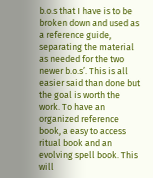b.o.s that I have is to be broken down and used as a reference guide, separating the material as needed for the two newer b.o.s’. This is all easier said than done but the goal is worth the work. To have an organized reference book, a easy to access ritual book and an evolving spell book. This will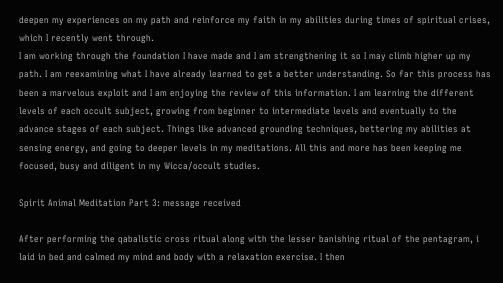deepen my experiences on my path and reinforce my faith in my abilities during times of spiritual crises, which I recently went through.
I am working through the foundation I have made and I am strengthening it so I may climb higher up my path. I am reexamining what I have already learned to get a better understanding. So far this process has been a marvelous exploit and I am enjoying the review of this information. I am learning the different levels of each occult subject, growing from beginner to intermediate levels and eventually to the advance stages of each subject. Things like advanced grounding techniques, bettering my abilities at sensing energy, and going to deeper levels in my meditations. All this and more has been keeping me focused, busy and diligent in my Wicca/occult studies.

Spirit Animal Meditation Part 3: message received

After performing the qabalistic cross ritual along with the lesser banishing ritual of the pentagram, i laid in bed and calmed my mind and body with a relaxation exercise. I then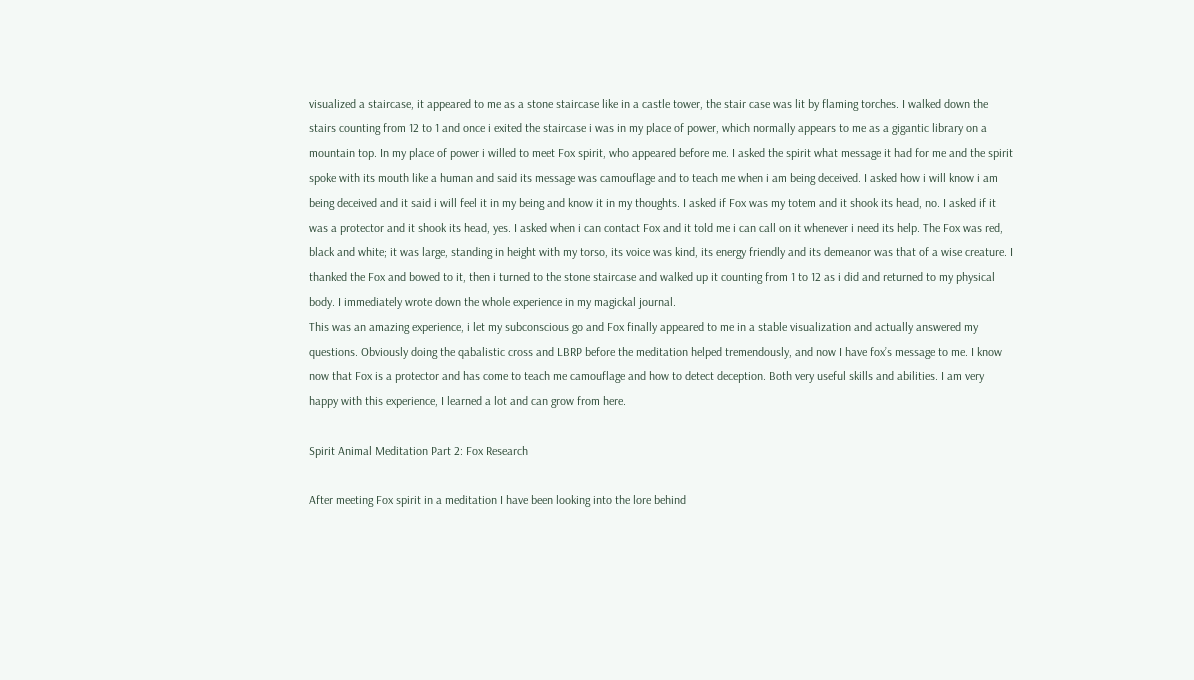visualized a staircase, it appeared to me as a stone staircase like in a castle tower, the stair case was lit by flaming torches. I walked down the stairs counting from 12 to 1 and once i exited the staircase i was in my place of power, which normally appears to me as a gigantic library on a mountain top. In my place of power i willed to meet Fox spirit, who appeared before me. I asked the spirit what message it had for me and the spirit spoke with its mouth like a human and said its message was camouflage and to teach me when i am being deceived. I asked how i will know i am being deceived and it said i will feel it in my being and know it in my thoughts. I asked if Fox was my totem and it shook its head, no. I asked if it was a protector and it shook its head, yes. I asked when i can contact Fox and it told me i can call on it whenever i need its help. The Fox was red, black and white; it was large, standing in height with my torso, its voice was kind, its energy friendly and its demeanor was that of a wise creature. I thanked the Fox and bowed to it, then i turned to the stone staircase and walked up it counting from 1 to 12 as i did and returned to my physical body. I immediately wrote down the whole experience in my magickal journal.
This was an amazing experience, i let my subconscious go and Fox finally appeared to me in a stable visualization and actually answered my questions. Obviously doing the qabalistic cross and LBRP before the meditation helped tremendously, and now I have fox’s message to me. I know now that Fox is a protector and has come to teach me camouflage and how to detect deception. Both very useful skills and abilities. I am very happy with this experience, I learned a lot and can grow from here.

Spirit Animal Meditation Part 2: Fox Research

After meeting Fox spirit in a meditation I have been looking into the lore behind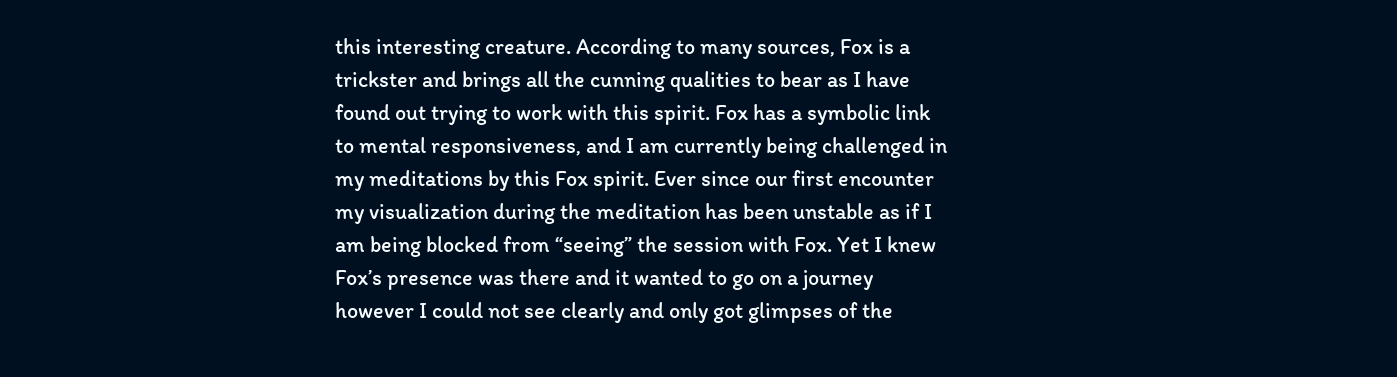this interesting creature. According to many sources, Fox is a trickster and brings all the cunning qualities to bear as I have found out trying to work with this spirit. Fox has a symbolic link to mental responsiveness, and I am currently being challenged in my meditations by this Fox spirit. Ever since our first encounter my visualization during the meditation has been unstable as if I am being blocked from “seeing” the session with Fox. Yet I knew Fox’s presence was there and it wanted to go on a journey however I could not see clearly and only got glimpses of the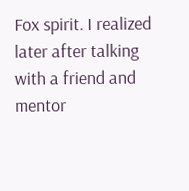Fox spirit. I realized later after talking with a friend and mentor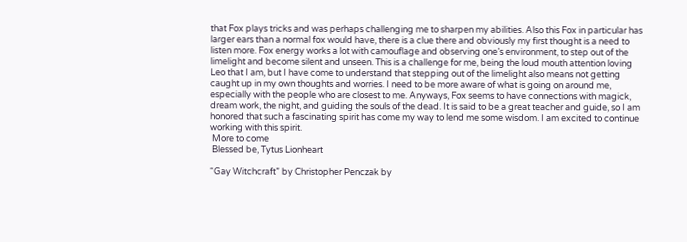that Fox plays tricks and was perhaps challenging me to sharpen my abilities. Also this Fox in particular has larger ears than a normal fox would have, there is a clue there and obviously my first thought is a need to listen more. Fox energy works a lot with camouflage and observing one’s environment, to step out of the limelight and become silent and unseen. This is a challenge for me, being the loud mouth attention loving Leo that I am, but I have come to understand that stepping out of the limelight also means not getting caught up in my own thoughts and worries. I need to be more aware of what is going on around me, especially with the people who are closest to me. Anyways, Fox seems to have connections with magick, dream work, the night, and guiding the souls of the dead. It is said to be a great teacher and guide, so I am honored that such a fascinating spirit has come my way to lend me some wisdom. I am excited to continue working with this spirit.
 More to come
 Blessed be, Tytus Lionheart

“Gay Witchcraft” by Christopher Penczak by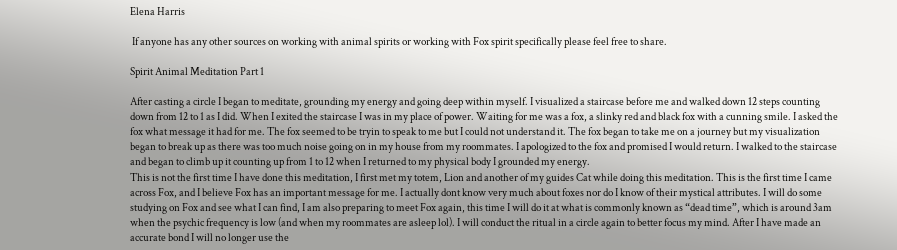Elena Harris

 If anyone has any other sources on working with animal spirits or working with Fox spirit specifically please feel free to share.

Spirit Animal Meditation Part 1

After casting a circle I began to meditate, grounding my energy and going deep within myself. I visualized a staircase before me and walked down 12 steps counting down from 12 to 1 as I did. When I exited the staircase I was in my place of power. Waiting for me was a fox, a slinky red and black fox with a cunning smile. I asked the fox what message it had for me. The fox seemed to be tryin to speak to me but I could not understand it. The fox began to take me on a journey but my visualization began to break up as there was too much noise going on in my house from my roommates. I apologized to the fox and promised I would return. I walked to the staircase and began to climb up it counting up from 1 to 12 when I returned to my physical body I grounded my energy.
This is not the first time I have done this meditation, I first met my totem, Lion and another of my guides Cat while doing this meditation. This is the first time I came across Fox, and I believe Fox has an important message for me. I actually dont know very much about foxes nor do I know of their mystical attributes. I will do some studying on Fox and see what I can find, I am also preparing to meet Fox again, this time I will do it at what is commonly known as “dead time”, which is around 3am when the psychic frequency is low (and when my roommates are asleep lol). I will conduct the ritual in a circle again to better focus my mind. After I have made an accurate bond I will no longer use the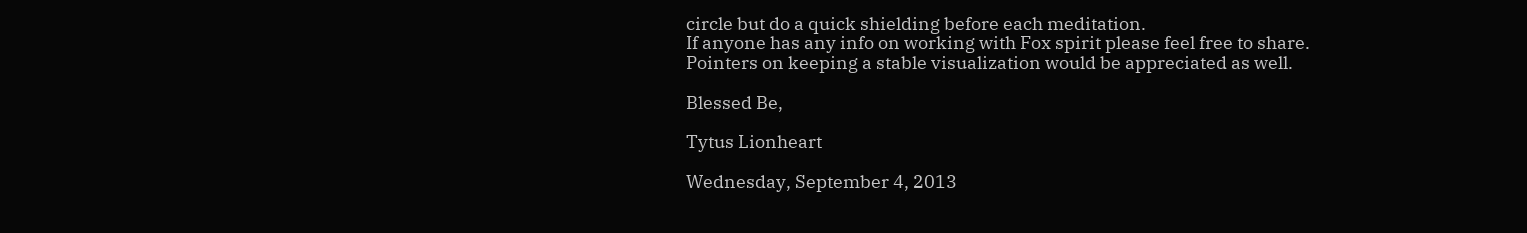circle but do a quick shielding before each meditation.
If anyone has any info on working with Fox spirit please feel free to share. Pointers on keeping a stable visualization would be appreciated as well.

Blessed Be,

Tytus Lionheart

Wednesday, September 4, 2013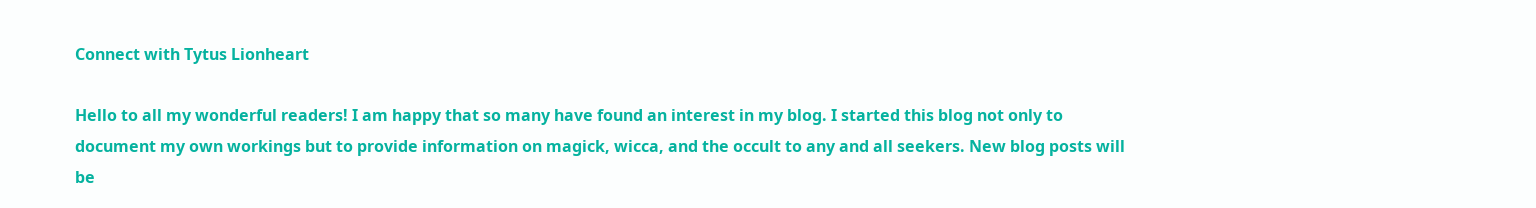Connect with Tytus Lionheart

Hello to all my wonderful readers! I am happy that so many have found an interest in my blog. I started this blog not only to document my own workings but to provide information on magick, wicca, and the occult to any and all seekers. New blog posts will be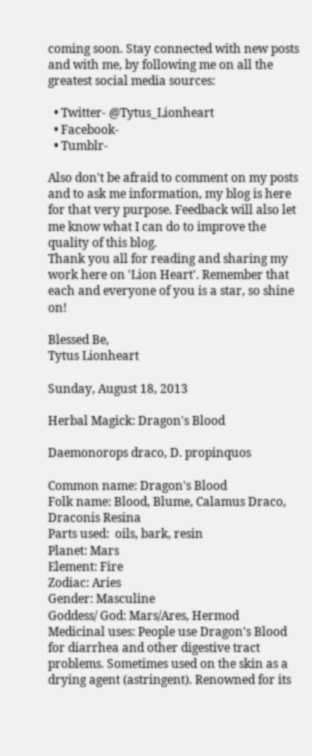coming soon. Stay connected with new posts and with me, by following me on all the greatest social media sources:

  • Twitter- @Tytus_Lionheart
  • Facebook-
  • Tumblr-

Also don't be afraid to comment on my posts and to ask me information, my blog is here for that very purpose. Feedback will also let me know what I can do to improve the quality of this blog.
Thank you all for reading and sharing my work here on 'Lion Heart'. Remember that each and everyone of you is a star, so shine on!

Blessed Be,
Tytus Lionheart

Sunday, August 18, 2013

Herbal Magick: Dragon's Blood

Daemonorops draco, D. propinquos

Common name: Dragon's Blood
Folk name: Blood, Blume, Calamus Draco, Draconis Resina
Parts used:  oils, bark, resin
Planet: Mars
Element: Fire
Zodiac: Aries
Gender: Masculine
Goddess/ God: Mars/Ares, Hermod
Medicinal uses: People use Dragon's Blood for diarrhea and other digestive tract problems. Sometimes used on the skin as a drying agent (astringent). Renowned for its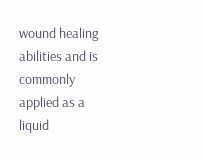wound healing abilities and is commonly applied as a liquid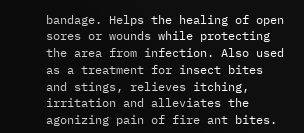bandage. Helps the healing of open sores or wounds while protecting the area from infection. Also used as a treatment for insect bites and stings, relieves itching, irritation and alleviates the agonizing pain of fire ant bites.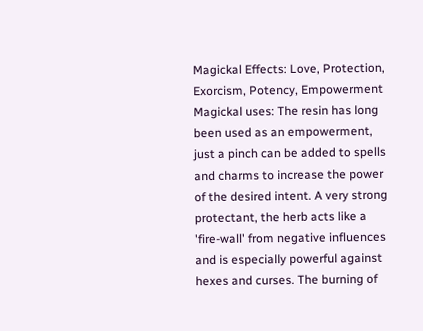Magickal Effects: Love, Protection, Exorcism, Potency, Empowerment
Magickal uses: The resin has long been used as an empowerment, just a pinch can be added to spells and charms to increase the power of the desired intent. A very strong protectant, the herb acts like a 'fire-wall' from negative influences and is especially powerful against hexes and curses. The burning of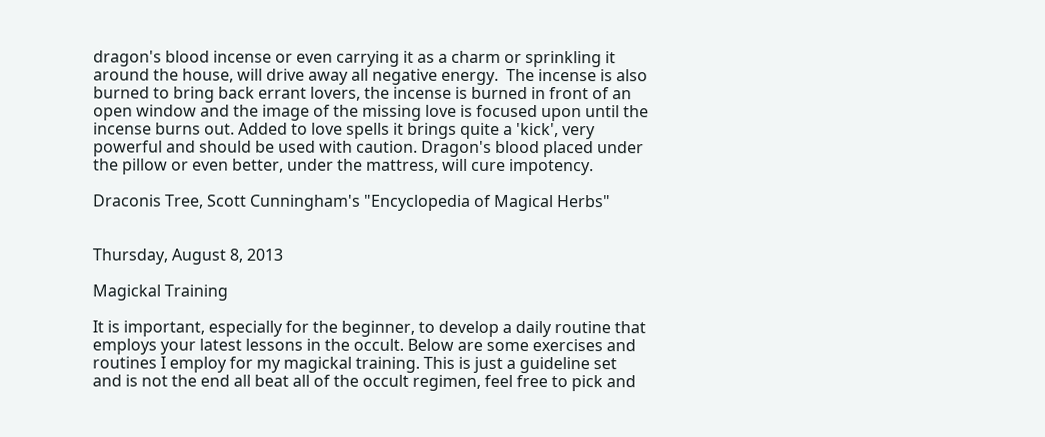dragon's blood incense or even carrying it as a charm or sprinkling it around the house, will drive away all negative energy.  The incense is also burned to bring back errant lovers, the incense is burned in front of an open window and the image of the missing love is focused upon until the incense burns out. Added to love spells it brings quite a 'kick', very powerful and should be used with caution. Dragon's blood placed under the pillow or even better, under the mattress, will cure impotency.

Draconis Tree, Scott Cunningham's "Encyclopedia of Magical Herbs"


Thursday, August 8, 2013

Magickal Training

It is important, especially for the beginner, to develop a daily routine that employs your latest lessons in the occult. Below are some exercises and routines I employ for my magickal training. This is just a guideline set and is not the end all beat all of the occult regimen, feel free to pick and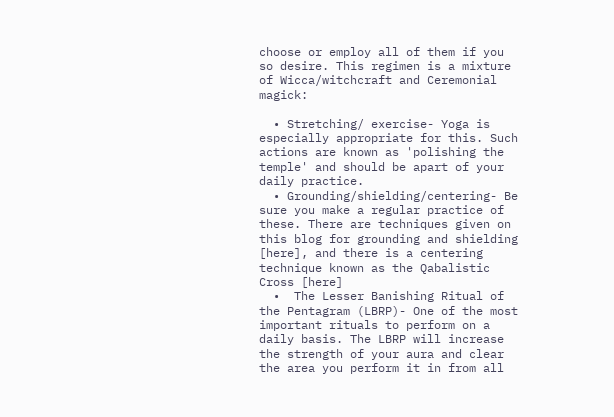choose or employ all of them if you so desire. This regimen is a mixture of Wicca/witchcraft and Ceremonial magick:

  • Stretching/ exercise- Yoga is especially appropriate for this. Such actions are known as 'polishing the temple' and should be apart of your daily practice.
  • Grounding/shielding/centering- Be sure you make a regular practice of these. There are techniques given on this blog for grounding and shielding [here], and there is a centering technique known as the Qabalistic Cross [here]
  •  The Lesser Banishing Ritual of the Pentagram (LBRP)- One of the most important rituals to perform on a daily basis. The LBRP will increase the strength of your aura and clear the area you perform it in from all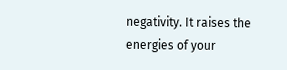negativity. It raises the energies of your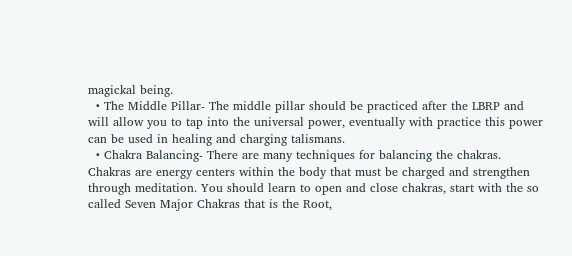magickal being.
  • The Middle Pillar- The middle pillar should be practiced after the LBRP and will allow you to tap into the universal power, eventually with practice this power can be used in healing and charging talismans.
  • Chakra Balancing- There are many techniques for balancing the chakras. Chakras are energy centers within the body that must be charged and strengthen through meditation. You should learn to open and close chakras, start with the so called Seven Major Chakras that is the Root,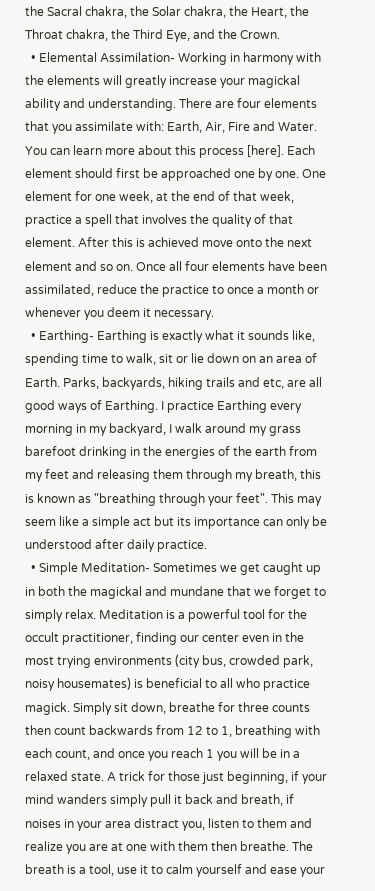the Sacral chakra, the Solar chakra, the Heart, the Throat chakra, the Third Eye, and the Crown.
  • Elemental Assimilation- Working in harmony with the elements will greatly increase your magickal ability and understanding. There are four elements that you assimilate with: Earth, Air, Fire and Water. You can learn more about this process [here]. Each element should first be approached one by one. One element for one week, at the end of that week, practice a spell that involves the quality of that element. After this is achieved move onto the next element and so on. Once all four elements have been assimilated, reduce the practice to once a month or whenever you deem it necessary.
  • Earthing- Earthing is exactly what it sounds like, spending time to walk, sit or lie down on an area of Earth. Parks, backyards, hiking trails and etc, are all good ways of Earthing. I practice Earthing every morning in my backyard, I walk around my grass barefoot drinking in the energies of the earth from my feet and releasing them through my breath, this is known as "breathing through your feet". This may seem like a simple act but its importance can only be understood after daily practice.
  • Simple Meditation- Sometimes we get caught up in both the magickal and mundane that we forget to simply relax. Meditation is a powerful tool for the occult practitioner, finding our center even in the most trying environments (city bus, crowded park, noisy housemates) is beneficial to all who practice magick. Simply sit down, breathe for three counts then count backwards from 12 to 1, breathing with each count, and once you reach 1 you will be in a relaxed state. A trick for those just beginning, if your mind wanders simply pull it back and breath, if noises in your area distract you, listen to them and realize you are at one with them then breathe. The breath is a tool, use it to calm yourself and ease your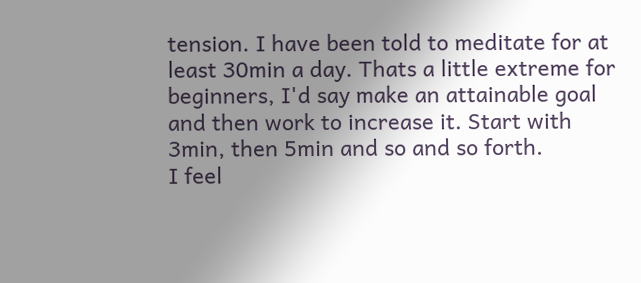tension. I have been told to meditate for at least 30min a day. Thats a little extreme for beginners, I'd say make an attainable goal and then work to increase it. Start with 3min, then 5min and so and so forth.
I feel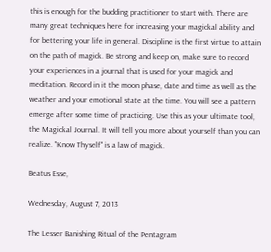this is enough for the budding practitioner to start with. There are many great techniques here for increasing your magickal ability and for bettering your life in general. Discipline is the first virtue to attain on the path of magick. Be strong and keep on, make sure to record your experiences in a journal that is used for your magick and meditation. Record in it the moon phase, date and time as well as the weather and your emotional state at the time. You will see a pattern emerge after some time of practicing. Use this as your ultimate tool, the Magickal Journal. It will tell you more about yourself than you can realize. "Know Thyself" is a law of magick.

Beatus Esse,

Wednesday, August 7, 2013

The Lesser Banishing Ritual of the Pentagram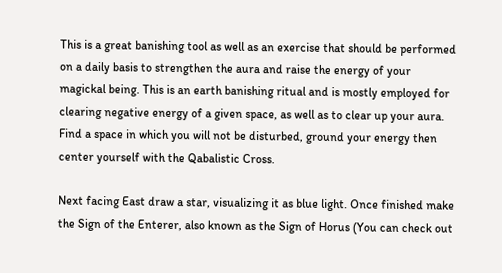This is a great banishing tool as well as an exercise that should be performed on a daily basis to strengthen the aura and raise the energy of your magickal being. This is an earth banishing ritual and is mostly employed for clearing negative energy of a given space, as well as to clear up your aura. Find a space in which you will not be disturbed, ground your energy then center yourself with the Qabalistic Cross.

Next facing East draw a star, visualizing it as blue light. Once finished make the Sign of the Enterer, also known as the Sign of Horus (You can check out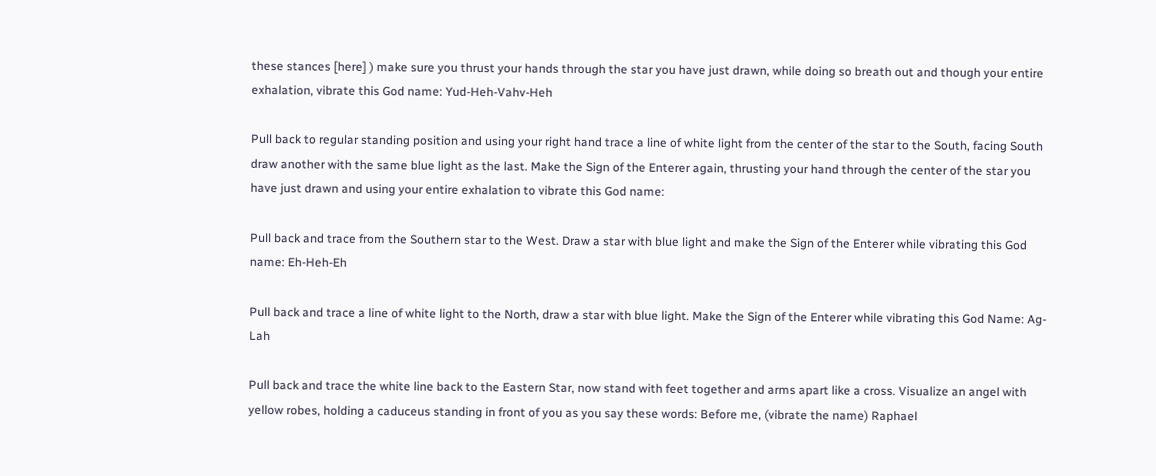these stances [here] ) make sure you thrust your hands through the star you have just drawn, while doing so breath out and though your entire exhalation, vibrate this God name: Yud-Heh-Vahv-Heh

Pull back to regular standing position and using your right hand trace a line of white light from the center of the star to the South, facing South draw another with the same blue light as the last. Make the Sign of the Enterer again, thrusting your hand through the center of the star you have just drawn and using your entire exhalation to vibrate this God name:

Pull back and trace from the Southern star to the West. Draw a star with blue light and make the Sign of the Enterer while vibrating this God name: Eh-Heh-Eh

Pull back and trace a line of white light to the North, draw a star with blue light. Make the Sign of the Enterer while vibrating this God Name: Ag-Lah

Pull back and trace the white line back to the Eastern Star, now stand with feet together and arms apart like a cross. Visualize an angel with yellow robes, holding a caduceus standing in front of you as you say these words: Before me, (vibrate the name) Raphael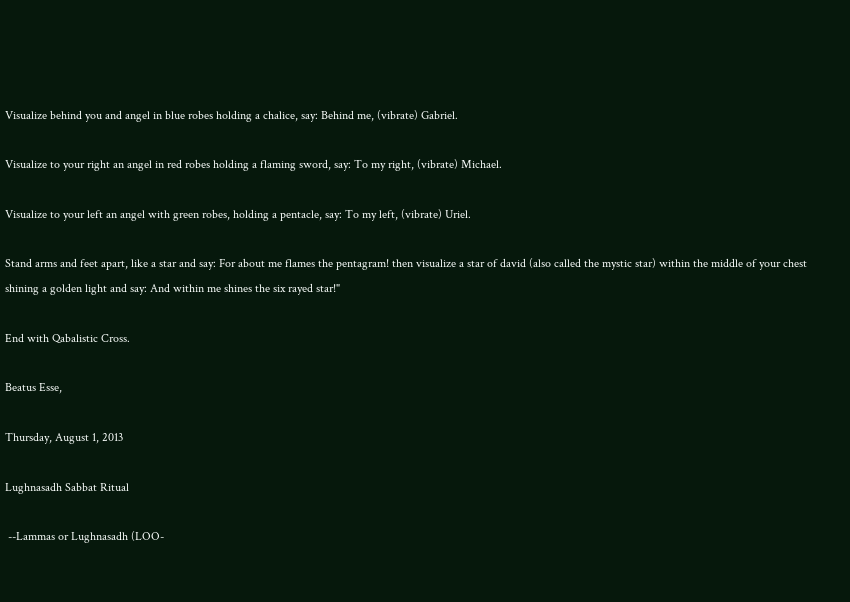Visualize behind you and angel in blue robes holding a chalice, say: Behind me, (vibrate) Gabriel.

Visualize to your right an angel in red robes holding a flaming sword, say: To my right, (vibrate) Michael.

Visualize to your left an angel with green robes, holding a pentacle, say: To my left, (vibrate) Uriel.

Stand arms and feet apart, like a star and say: For about me flames the pentagram! then visualize a star of david (also called the mystic star) within the middle of your chest shining a golden light and say: And within me shines the six rayed star!"

End with Qabalistic Cross.

Beatus Esse,

Thursday, August 1, 2013

Lughnasadh Sabbat Ritual

 --Lammas or Lughnasadh (LOO-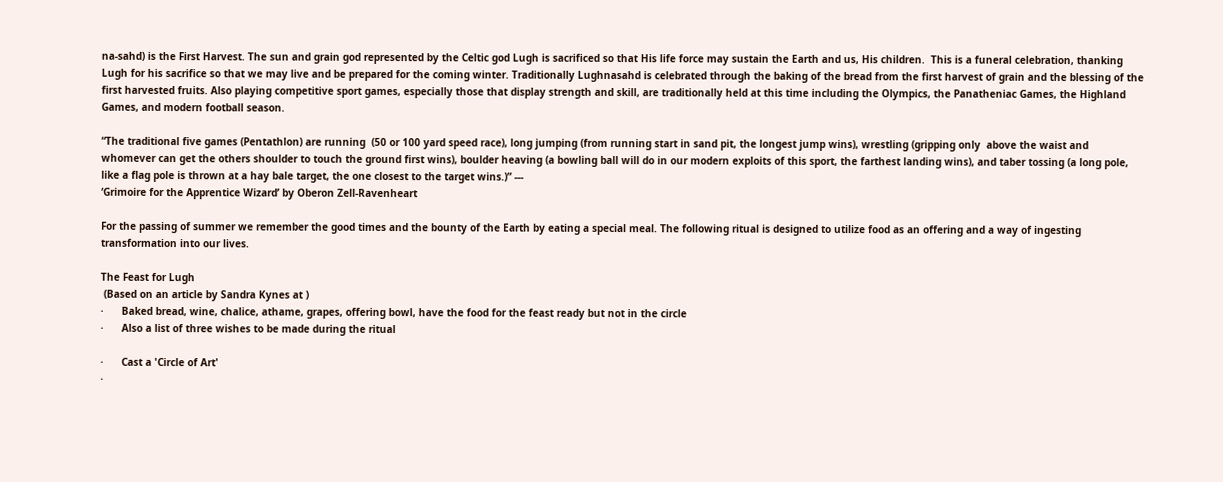na-sahd) is the First Harvest. The sun and grain god represented by the Celtic god Lugh is sacrificed so that His life force may sustain the Earth and us, His children.  This is a funeral celebration, thanking Lugh for his sacrifice so that we may live and be prepared for the coming winter. Traditionally Lughnasahd is celebrated through the baking of the bread from the first harvest of grain and the blessing of the first harvested fruits. Also playing competitive sport games, especially those that display strength and skill, are traditionally held at this time including the Olympics, the Panatheniac Games, the Highland Games, and modern football season.

“The traditional five games (Pentathlon) are running  (50 or 100 yard speed race), long jumping (from running start in sand pit, the longest jump wins), wrestling (gripping only  above the waist and whomever can get the others shoulder to touch the ground first wins), boulder heaving (a bowling ball will do in our modern exploits of this sport, the farthest landing wins), and taber tossing (a long pole, like a flag pole is thrown at a hay bale target, the one closest to the target wins.)” ---
‘Grimoire for the Apprentice Wizard’ by Oberon Zell-Ravenheart

For the passing of summer we remember the good times and the bounty of the Earth by eating a special meal. The following ritual is designed to utilize food as an offering and a way of ingesting transformation into our lives.

The Feast for Lugh
 (Based on an article by Sandra Kynes at )
·      Baked bread, wine, chalice, athame, grapes, offering bowl, have the food for the feast ready but not in the circle
·      Also a list of three wishes to be made during the ritual

·      Cast a 'Circle of Art'
·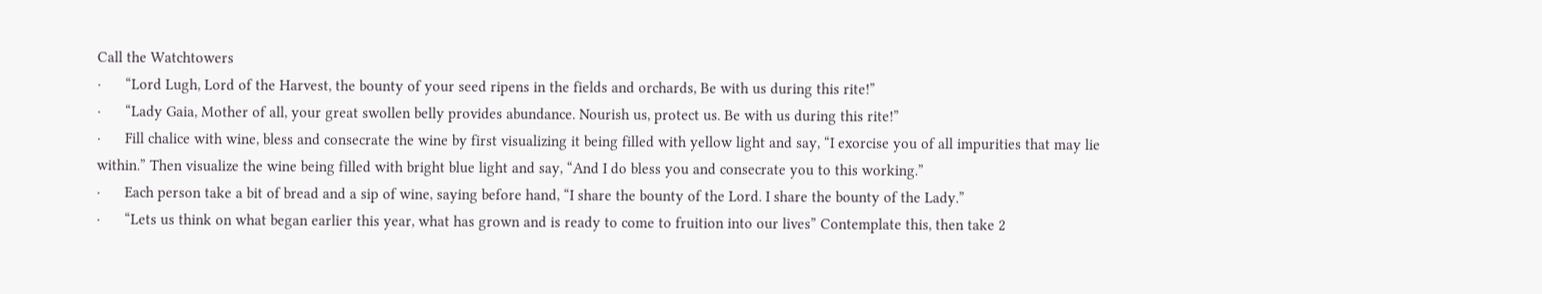Call the Watchtowers
·      “Lord Lugh, Lord of the Harvest, the bounty of your seed ripens in the fields and orchards, Be with us during this rite!”
·      “Lady Gaia, Mother of all, your great swollen belly provides abundance. Nourish us, protect us. Be with us during this rite!”
·      Fill chalice with wine, bless and consecrate the wine by first visualizing it being filled with yellow light and say, “I exorcise you of all impurities that may lie within.” Then visualize the wine being filled with bright blue light and say, “And I do bless you and consecrate you to this working.”
·      Each person take a bit of bread and a sip of wine, saying before hand, “I share the bounty of the Lord. I share the bounty of the Lady.”
·      “Lets us think on what began earlier this year, what has grown and is ready to come to fruition into our lives” Contemplate this, then take 2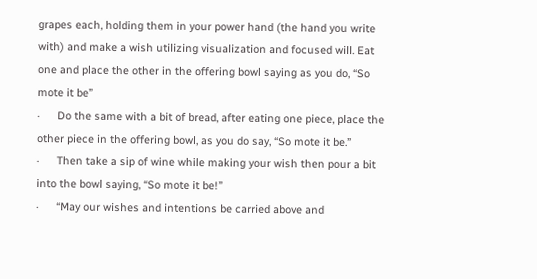grapes each, holding them in your power hand (the hand you write with) and make a wish utilizing visualization and focused will. Eat one and place the other in the offering bowl saying as you do, “So mote it be”
·      Do the same with a bit of bread, after eating one piece, place the other piece in the offering bowl, as you do say, “So mote it be.”
·      Then take a sip of wine while making your wish then pour a bit into the bowl saying, “So mote it be!”
·      “May our wishes and intentions be carried above and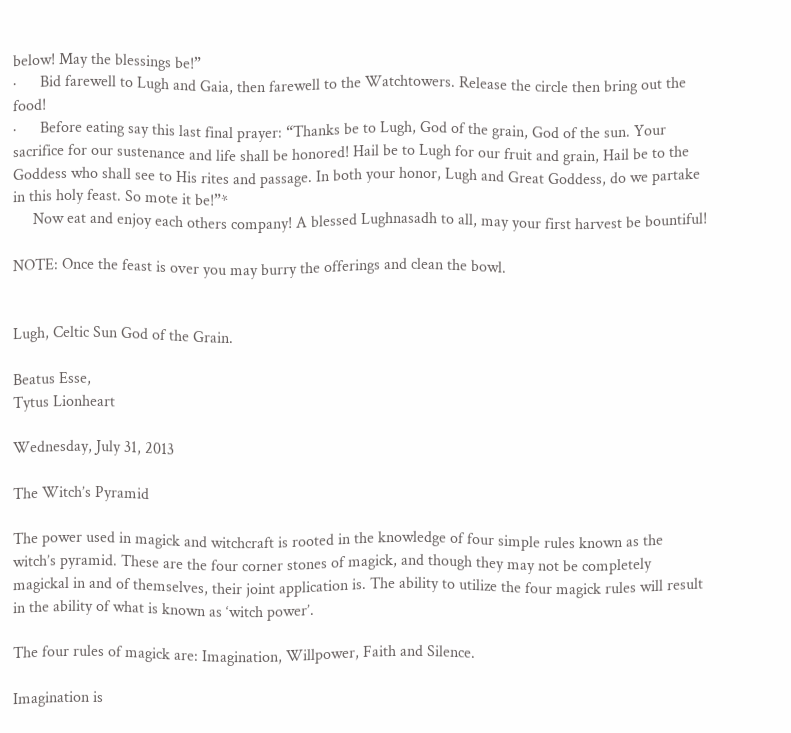below! May the blessings be!”
·      Bid farewell to Lugh and Gaia, then farewell to the Watchtowers. Release the circle then bring out the food!
·      Before eating say this last final prayer: “Thanks be to Lugh, God of the grain, God of the sun. Your sacrifice for our sustenance and life shall be honored! Hail be to Lugh for our fruit and grain, Hail be to the Goddess who shall see to His rites and passage. In both your honor, Lugh and Great Goddess, do we partake in this holy feast. So mote it be!”*
     Now eat and enjoy each others company! A blessed Lughnasadh to all, may your first harvest be bountiful!

NOTE: Once the feast is over you may burry the offerings and clean the bowl.


Lugh, Celtic Sun God of the Grain.

Beatus Esse,
Tytus Lionheart

Wednesday, July 31, 2013

The Witch’s Pyramid

The power used in magick and witchcraft is rooted in the knowledge of four simple rules known as the witch’s pyramid. These are the four corner stones of magick, and though they may not be completely magickal in and of themselves, their joint application is. The ability to utilize the four magick rules will result in the ability of what is known as ‘witch power’.

The four rules of magick are: Imagination, Willpower, Faith and Silence.

Imagination is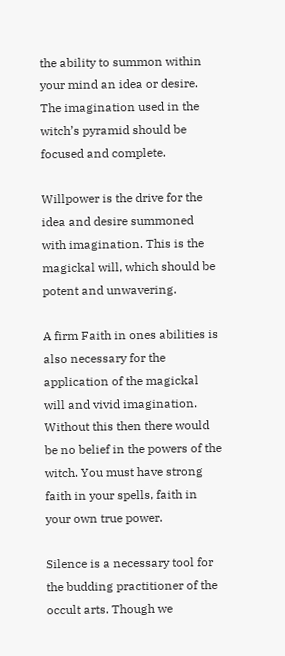the ability to summon within your mind an idea or desire. The imagination used in the witch’s pyramid should be focused and complete.

Willpower is the drive for the idea and desire summoned with imagination. This is the magickal will, which should be potent and unwavering.

A firm Faith in ones abilities is also necessary for the application of the magickal will and vivid imagination. Without this then there would be no belief in the powers of the witch. You must have strong faith in your spells, faith in your own true power.

Silence is a necessary tool for the budding practitioner of the occult arts. Though we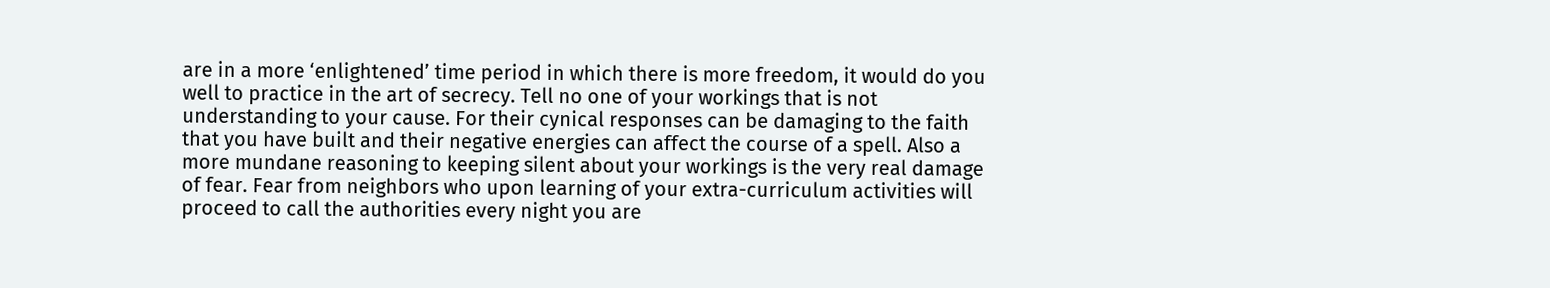are in a more ‘enlightened’ time period in which there is more freedom, it would do you well to practice in the art of secrecy. Tell no one of your workings that is not understanding to your cause. For their cynical responses can be damaging to the faith that you have built and their negative energies can affect the course of a spell. Also a more mundane reasoning to keeping silent about your workings is the very real damage of fear. Fear from neighbors who upon learning of your extra-curriculum activities will proceed to call the authorities every night you are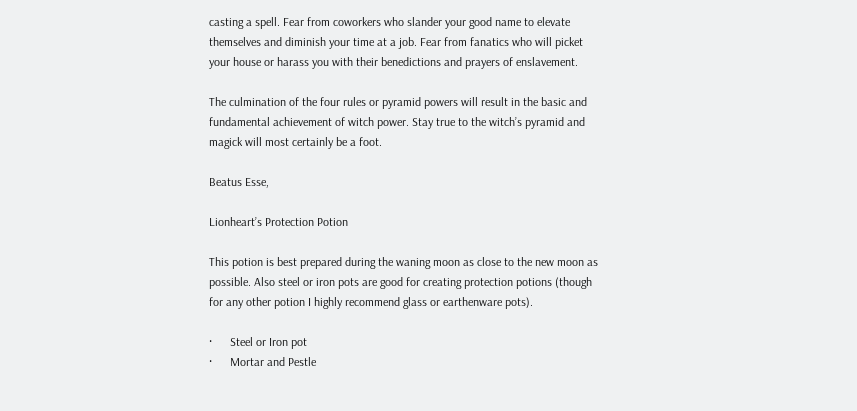casting a spell. Fear from coworkers who slander your good name to elevate themselves and diminish your time at a job. Fear from fanatics who will picket your house or harass you with their benedictions and prayers of enslavement.

The culmination of the four rules or pyramid powers will result in the basic and fundamental achievement of witch power. Stay true to the witch’s pyramid and magick will most certainly be a foot.

Beatus Esse,

Lionheart’s Protection Potion

This potion is best prepared during the waning moon as close to the new moon as possible. Also steel or iron pots are good for creating protection potions (though for any other potion I highly recommend glass or earthenware pots).

·      Steel or Iron pot
·      Mortar and Pestle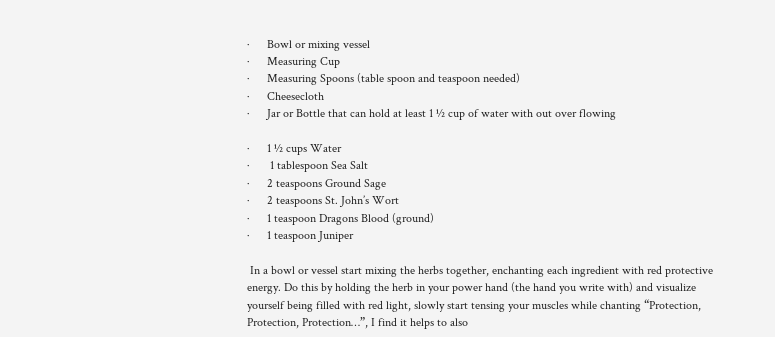·      Bowl or mixing vessel
·      Measuring Cup
·      Measuring Spoons (table spoon and teaspoon needed)
·      Cheesecloth
·      Jar or Bottle that can hold at least 1 ½ cup of water with out over flowing

·      1 ½ cups Water
·       1 tablespoon Sea Salt
·      2 teaspoons Ground Sage
·      2 teaspoons St. John’s Wort
·      1 teaspoon Dragons Blood (ground)
·      1 teaspoon Juniper

 In a bowl or vessel start mixing the herbs together, enchanting each ingredient with red protective energy. Do this by holding the herb in your power hand (the hand you write with) and visualize yourself being filled with red light, slowly start tensing your muscles while chanting “Protection, Protection, Protection…”, I find it helps to also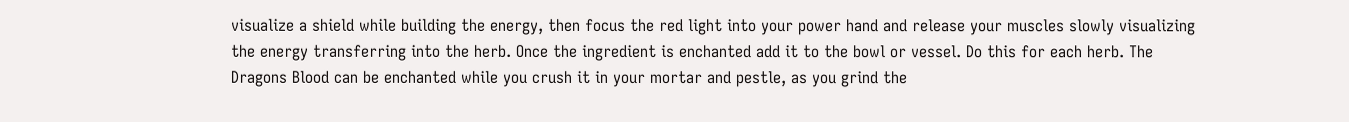visualize a shield while building the energy, then focus the red light into your power hand and release your muscles slowly visualizing the energy transferring into the herb. Once the ingredient is enchanted add it to the bowl or vessel. Do this for each herb. The Dragons Blood can be enchanted while you crush it in your mortar and pestle, as you grind the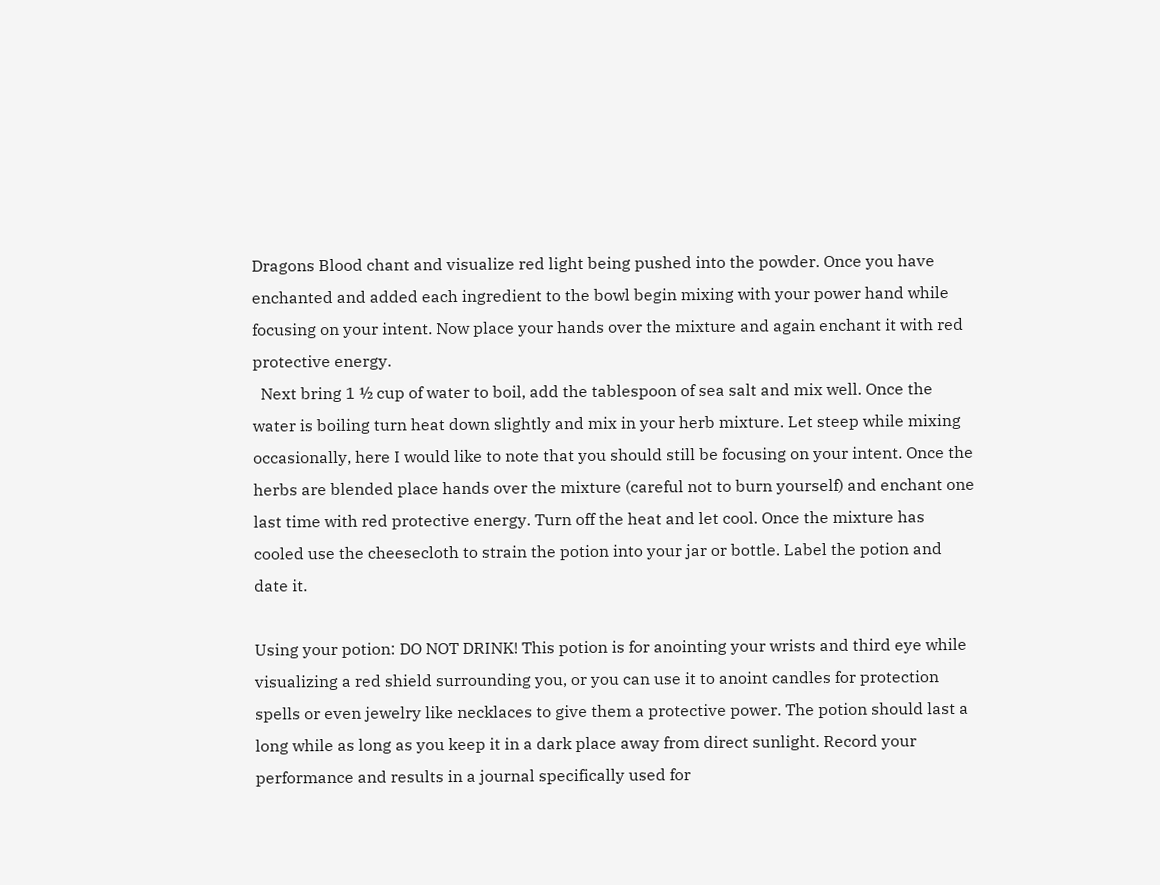Dragons Blood chant and visualize red light being pushed into the powder. Once you have enchanted and added each ingredient to the bowl begin mixing with your power hand while focusing on your intent. Now place your hands over the mixture and again enchant it with red protective energy.
  Next bring 1 ½ cup of water to boil, add the tablespoon of sea salt and mix well. Once the water is boiling turn heat down slightly and mix in your herb mixture. Let steep while mixing occasionally, here I would like to note that you should still be focusing on your intent. Once the herbs are blended place hands over the mixture (careful not to burn yourself) and enchant one last time with red protective energy. Turn off the heat and let cool. Once the mixture has cooled use the cheesecloth to strain the potion into your jar or bottle. Label the potion and date it.

Using your potion: DO NOT DRINK! This potion is for anointing your wrists and third eye while visualizing a red shield surrounding you, or you can use it to anoint candles for protection spells or even jewelry like necklaces to give them a protective power. The potion should last a long while as long as you keep it in a dark place away from direct sunlight. Record your performance and results in a journal specifically used for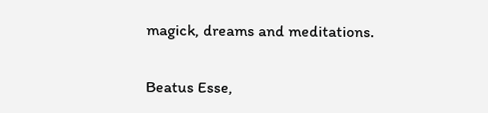magick, dreams and meditations.

Beatus Esse,